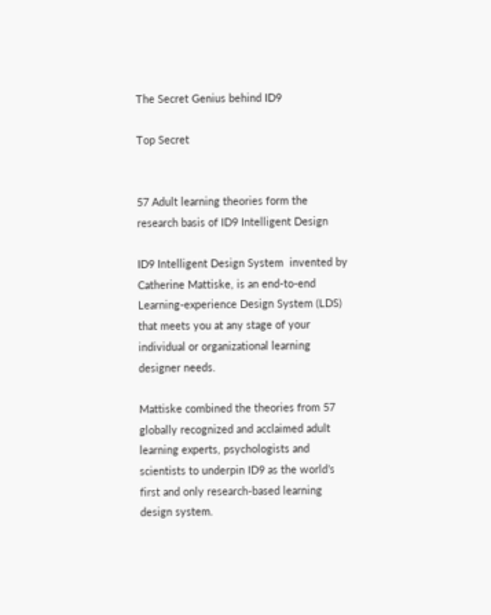The Secret Genius behind ID9

Top Secret


57 Adult learning theories form the research basis of ID9 Intelligent Design

ID9 Intelligent Design System  invented by Catherine Mattiske, is an end-to-end Learning-experience Design System (LDS) that meets you at any stage of your individual or organizational learning designer needs.

Mattiske combined the theories from 57 globally recognized and acclaimed adult learning experts, psychologists and scientists to underpin ID9 as the world’s first and only research-based learning design system.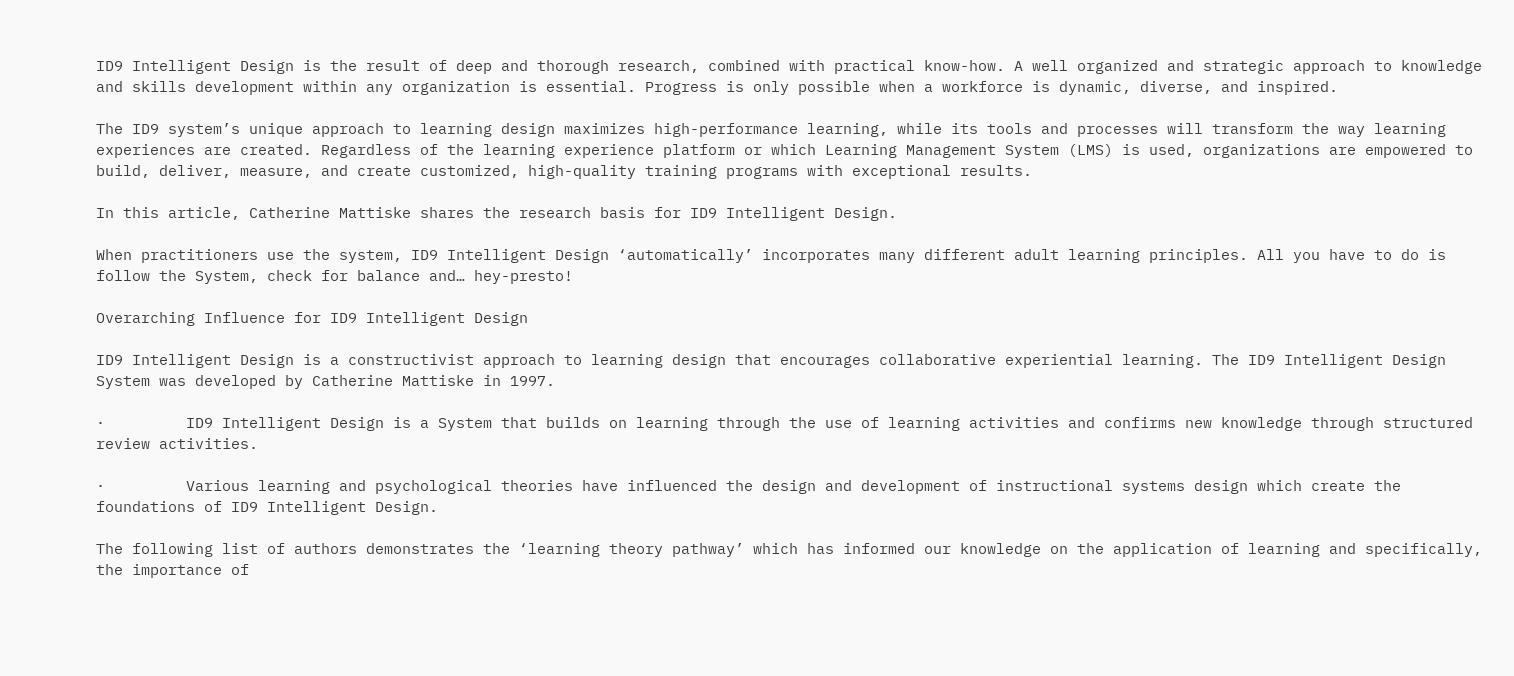ID9 Intelligent Design is the result of deep and thorough research, combined with practical know-how. A well organized and strategic approach to knowledge and skills development within any organization is essential. Progress is only possible when a workforce is dynamic, diverse, and inspired.

The ID9 system’s unique approach to learning design maximizes high-performance learning, while its tools and processes will transform the way learning experiences are created. Regardless of the learning experience platform or which Learning Management System (LMS) is used, organizations are empowered to build, deliver, measure, and create customized, high-quality training programs with exceptional results.

In this article, Catherine Mattiske shares the research basis for ID9 Intelligent Design.

When practitioners use the system, ID9 Intelligent Design ‘automatically’ incorporates many different adult learning principles. All you have to do is follow the System, check for balance and… hey-presto!

Overarching Influence for ID9 Intelligent Design

ID9 Intelligent Design is a constructivist approach to learning design that encourages collaborative experiential learning. The ID9 Intelligent Design System was developed by Catherine Mattiske in 1997.

·         ID9 Intelligent Design is a System that builds on learning through the use of learning activities and confirms new knowledge through structured review activities.

·         Various learning and psychological theories have influenced the design and development of instructional systems design which create the foundations of ID9 Intelligent Design.

The following list of authors demonstrates the ‘learning theory pathway’ which has informed our knowledge on the application of learning and specifically, the importance of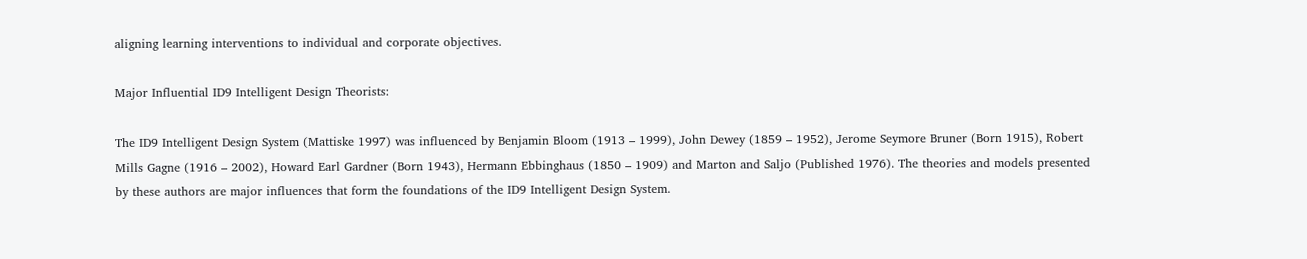aligning learning interventions to individual and corporate objectives.

Major Influential ID9 Intelligent Design Theorists:

The ID9 Intelligent Design System (Mattiske 1997) was influenced by Benjamin Bloom (1913 – 1999), John Dewey (1859 – 1952), Jerome Seymore Bruner (Born 1915), Robert Mills Gagne (1916 – 2002), Howard Earl Gardner (Born 1943), Hermann Ebbinghaus (1850 – 1909) and Marton and Saljo (Published 1976). The theories and models presented by these authors are major influences that form the foundations of the ID9 Intelligent Design System.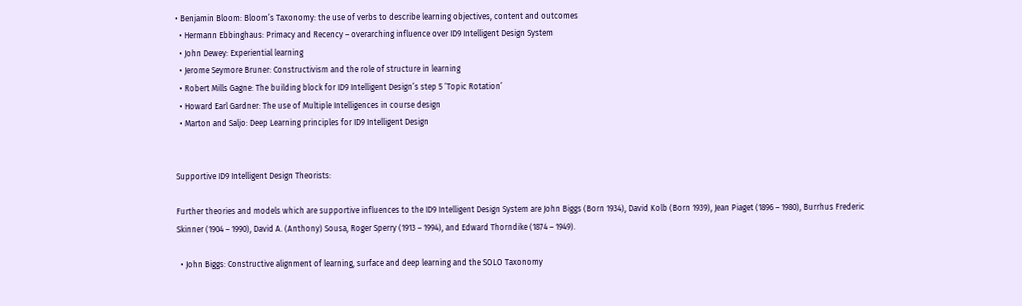• Benjamin Bloom: Bloom’s Taxonomy: the use of verbs to describe learning objectives, content and outcomes
  • Hermann Ebbinghaus: Primacy and Recency – overarching influence over ID9 Intelligent Design System
  • John Dewey: Experiential learning
  • Jerome Seymore Bruner: Constructivism and the role of structure in learning
  • Robert Mills Gagne: The building block for ID9 Intelligent Design’s step 5 ‘Topic Rotation’
  • Howard Earl Gardner: The use of Multiple Intelligences in course design
  • Marton and Saljo: Deep Learning principles for ID9 Intelligent Design


Supportive ID9 Intelligent Design Theorists:

Further theories and models which are supportive influences to the ID9 Intelligent Design System are John Biggs (Born 1934), David Kolb (Born 1939), Jean Piaget (1896 – 1980), Burrhus Frederic Skinner (1904 – 1990), David A. (Anthony) Sousa, Roger Sperry (1913 – 1994), and Edward Thorndike (1874 – 1949).

  • John Biggs: Constructive alignment of learning, surface and deep learning and the SOLO Taxonomy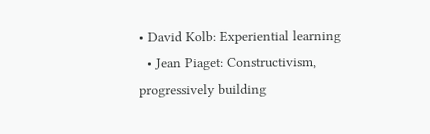• David Kolb: Experiential learning
  • Jean Piaget: Constructivism, progressively building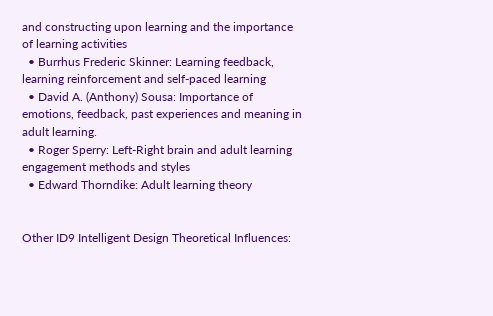and constructing upon learning and the importance of learning activities
  • Burrhus Frederic Skinner: Learning feedback, learning reinforcement and self-paced learning
  • David A. (Anthony) Sousa: Importance of emotions, feedback, past experiences and meaning in adult learning.
  • Roger Sperry: Left-Right brain and adult learning engagement methods and styles
  • Edward Thorndike: Adult learning theory


Other ID9 Intelligent Design Theoretical Influences: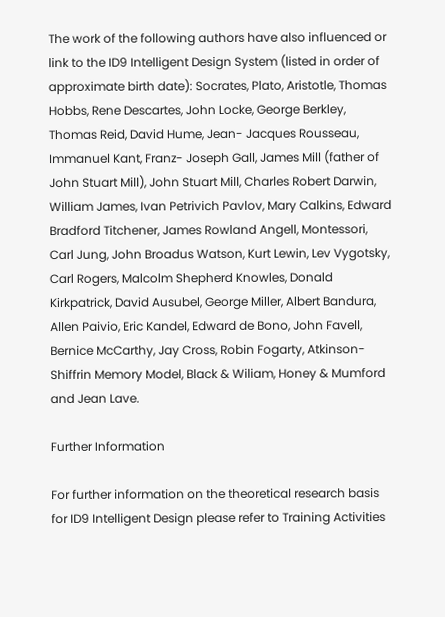The work of the following authors have also influenced or link to the ID9 Intelligent Design System (listed in order of approximate birth date): Socrates, Plato, Aristotle, Thomas Hobbs, Rene Descartes, John Locke, George Berkley, Thomas Reid, David Hume, Jean- Jacques Rousseau, Immanuel Kant, Franz- Joseph Gall, James Mill (father of John Stuart Mill), John Stuart Mill, Charles Robert Darwin, William James, Ivan Petrivich Pavlov, Mary Calkins, Edward Bradford Titchener, James Rowland Angell, Montessori, Carl Jung, John Broadus Watson, Kurt Lewin, Lev Vygotsky, Carl Rogers, Malcolm Shepherd Knowles, Donald Kirkpatrick, David Ausubel, George Miller, Albert Bandura, Allen Paivio, Eric Kandel, Edward de Bono, John Favell, Bernice McCarthy, Jay Cross, Robin Fogarty, Atkinson-Shiffrin Memory Model, Black & Wiliam, Honey & Mumford and Jean Lave.

Further Information

For further information on the theoretical research basis for ID9 Intelligent Design please refer to Training Activities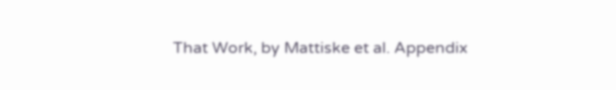That Work, by Mattiske et al. Appendix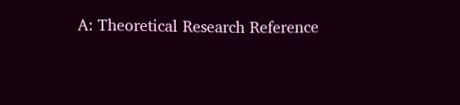A: Theoretical Research Reference